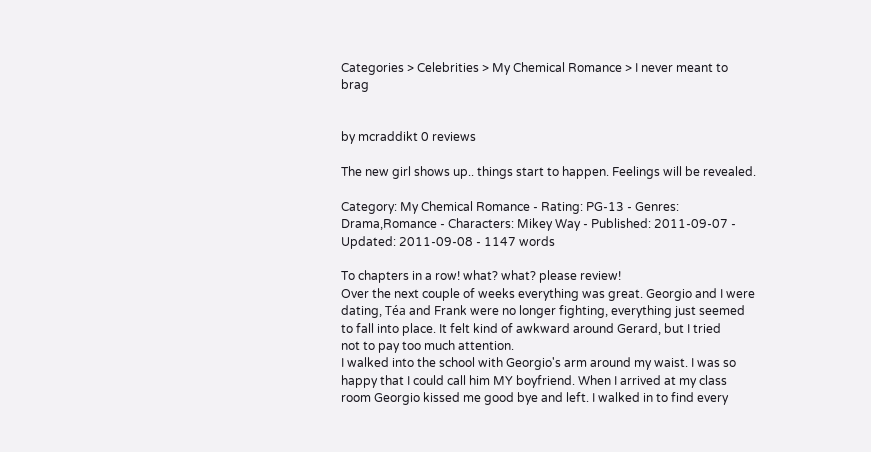Categories > Celebrities > My Chemical Romance > I never meant to brag


by mcraddikt 0 reviews

The new girl shows up.. things start to happen. Feelings will be revealed.

Category: My Chemical Romance - Rating: PG-13 - Genres: Drama,Romance - Characters: Mikey Way - Published: 2011-09-07 - Updated: 2011-09-08 - 1147 words

To chapters in a row! what? what? please review!
Over the next couple of weeks everything was great. Georgio and I were
dating, Téa and Frank were no longer fighting, everything just seemed
to fall into place. It felt kind of awkward around Gerard, but I tried
not to pay too much attention.
I walked into the school with Georgio's arm around my waist. I was so
happy that I could call him MY boyfriend. When I arrived at my class
room Georgio kissed me good bye and left. I walked in to find every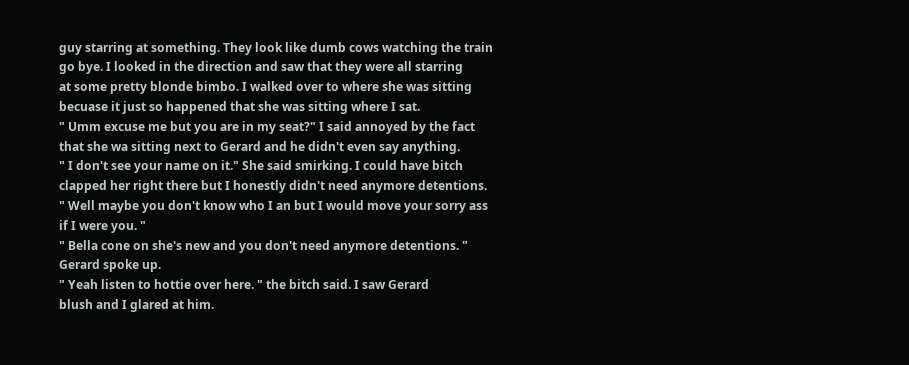guy starring at something. They look like dumb cows watching the train
go bye. I looked in the direction and saw that they were all starring
at some pretty blonde bimbo. I walked over to where she was sitting
becuase it just so happened that she was sitting where I sat.
" Umm excuse me but you are in my seat?" I said annoyed by the fact
that she wa sitting next to Gerard and he didn't even say anything.
" I don't see your name on it." She said smirking. I could have bitch
clapped her right there but I honestly didn't need anymore detentions.
" Well maybe you don't know who I an but I would move your sorry ass
if I were you. "
" Bella cone on she's new and you don't need anymore detentions. "
Gerard spoke up.
" Yeah listen to hottie over here. " the bitch said. I saw Gerard
blush and I glared at him.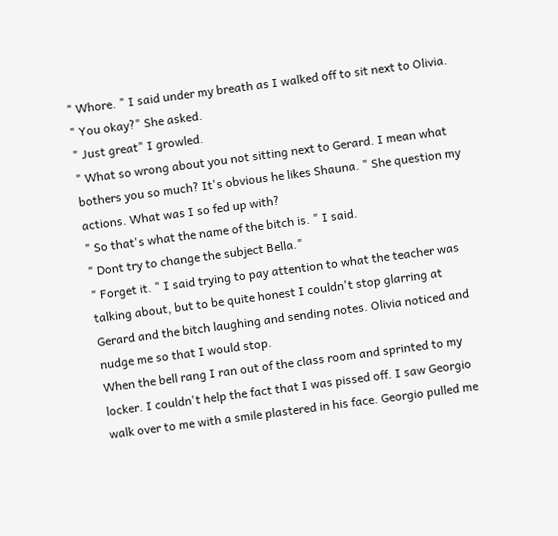" Whore. " I said under my breath as I walked off to sit next to Olivia.
" You okay?" She asked.
" Just great" I growled.
" What so wrong about you not sitting next to Gerard. I mean what
bothers you so much? It's obvious he likes Shauna. " She question my
actions. What was I so fed up with?
" So that's what the name of the bitch is. " I said.
" Dont try to change the subject Bella."
" Forget it. " I said trying to pay attention to what the teacher was
talking about, but to be quite honest I couldn't stop glarring at
Gerard and the bitch laughing and sending notes. Olivia noticed and
nudge me so that I would stop.
When the bell rang I ran out of the class room and sprinted to my
locker. I couldn't help the fact that I was pissed off. I saw Georgio
walk over to me with a smile plastered in his face. Georgio pulled me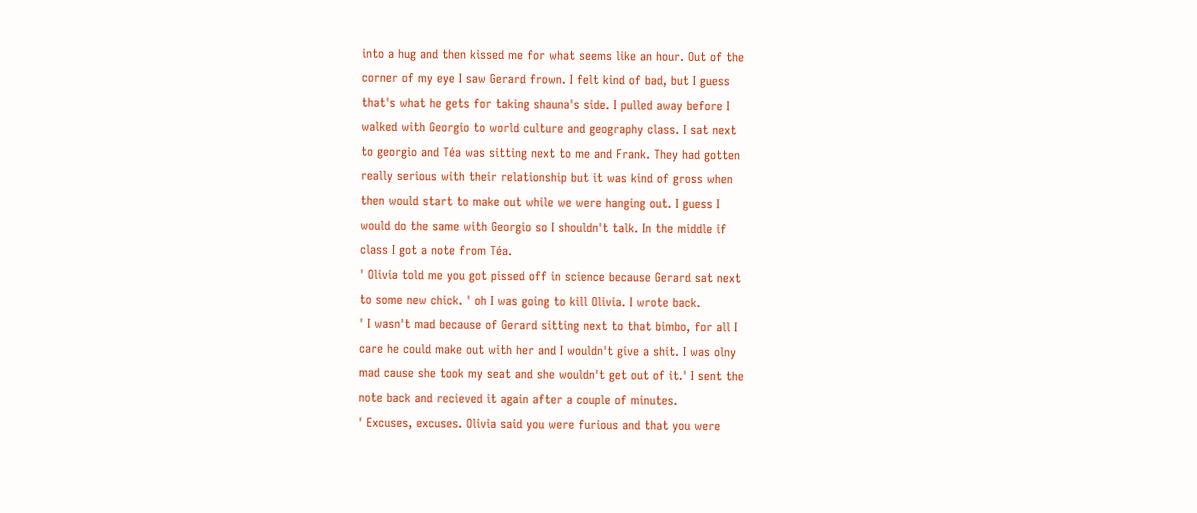into a hug and then kissed me for what seems like an hour. Out of the
corner of my eye I saw Gerard frown. I felt kind of bad, but I guess
that's what he gets for taking shauna's side. I pulled away before I
walked with Georgio to world culture and geography class. I sat next
to georgio and Téa was sitting next to me and Frank. They had gotten
really serious with their relationship but it was kind of gross when
then would start to make out while we were hanging out. I guess I
would do the same with Georgio so I shouldn't talk. In the middle if
class I got a note from Téa.
' Olivia told me you got pissed off in science because Gerard sat next
to some new chick. ' oh I was going to kill Olivia. I wrote back.
' I wasn't mad because of Gerard sitting next to that bimbo, for all I
care he could make out with her and I wouldn't give a shit. I was olny
mad cause she took my seat and she wouldn't get out of it.' I sent the
note back and recieved it again after a couple of minutes.
' Excuses, excuses. Olivia said you were furious and that you were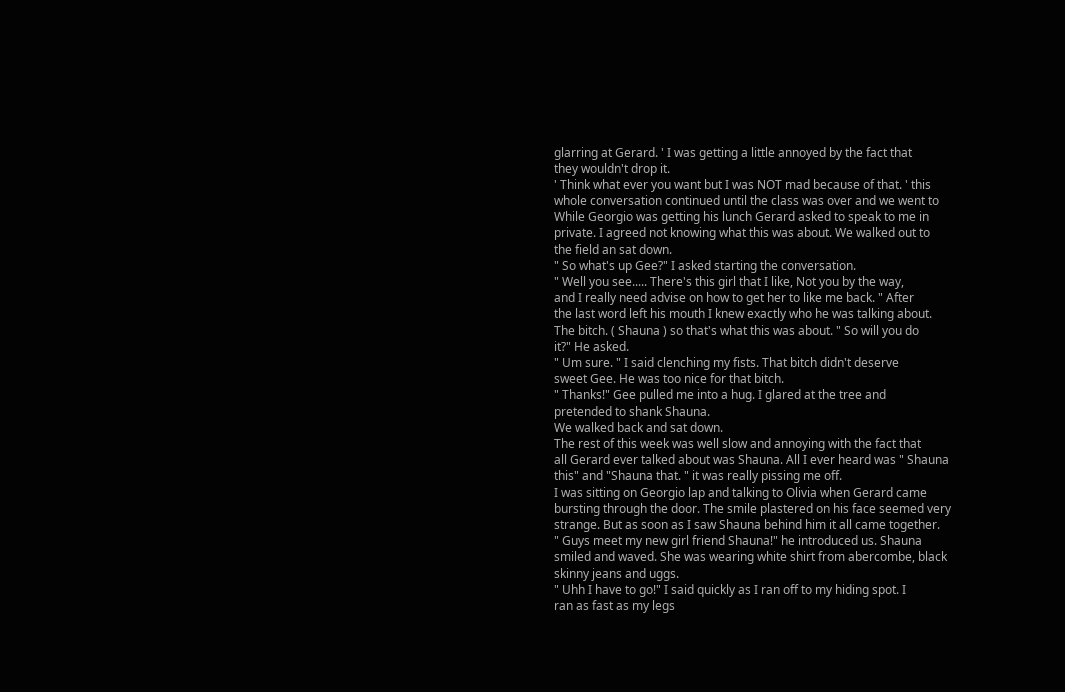glarring at Gerard. ' I was getting a little annoyed by the fact that
they wouldn't drop it.
' Think what ever you want but I was NOT mad because of that. ' this
whole conversation continued until the class was over and we went to
While Georgio was getting his lunch Gerard asked to speak to me in
private. I agreed not knowing what this was about. We walked out to
the field an sat down.
" So what's up Gee?" I asked starting the conversation.
" Well you see..... There's this girl that I like, Not you by the way,
and I really need advise on how to get her to like me back. " After
the last word left his mouth I knew exactly who he was talking about.
The bitch. ( Shauna ) so that's what this was about. " So will you do
it?" He asked.
" Um sure. " I said clenching my fists. That bitch didn't deserve
sweet Gee. He was too nice for that bitch.
" Thanks!" Gee pulled me into a hug. I glared at the tree and
pretended to shank Shauna.
We walked back and sat down.
The rest of this week was well slow and annoying with the fact that
all Gerard ever talked about was Shauna. All I ever heard was " Shauna
this" and "Shauna that. " it was really pissing me off.
I was sitting on Georgio lap and talking to Olivia when Gerard came
bursting through the door. The smile plastered on his face seemed very
strange. But as soon as I saw Shauna behind him it all came together.
" Guys meet my new girl friend Shauna!" he introduced us. Shauna
smiled and waved. She was wearing white shirt from abercombe, black
skinny jeans and uggs.
" Uhh I have to go!" I said quickly as I ran off to my hiding spot. I
ran as fast as my legs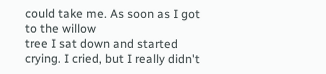could take me. As soon as I got to the willow
tree I sat down and started crying. I cried, but I really didn't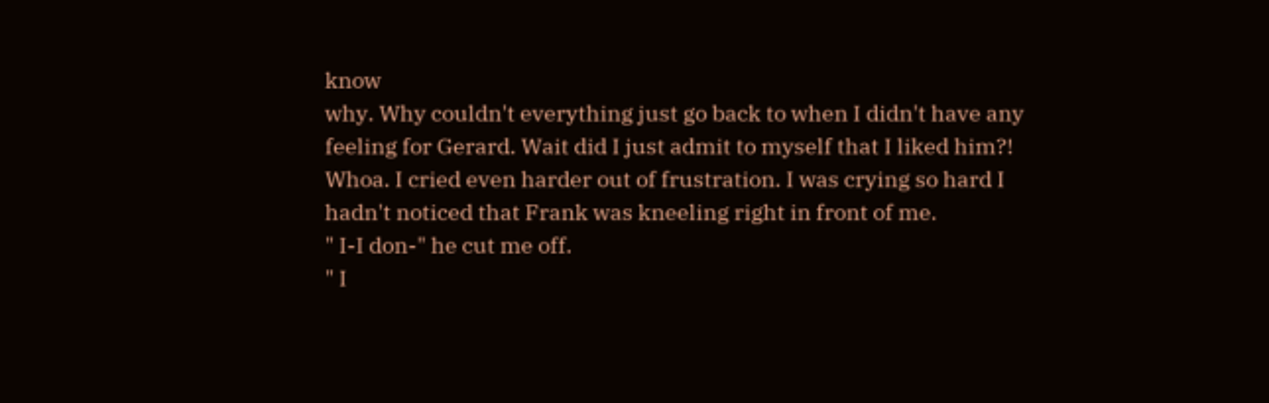know
why. Why couldn't everything just go back to when I didn't have any
feeling for Gerard. Wait did I just admit to myself that I liked him?!
Whoa. I cried even harder out of frustration. I was crying so hard I
hadn't noticed that Frank was kneeling right in front of me.
" I-I don-" he cut me off.
" I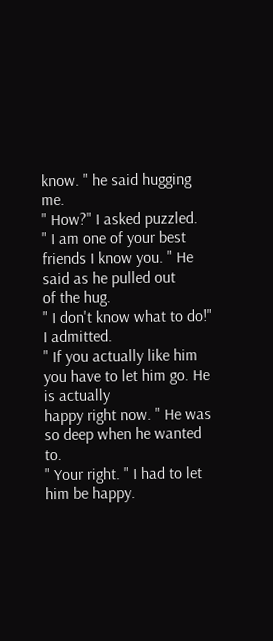know. " he said hugging me.
" How?" I asked puzzled.
" I am one of your best friends I know you. " He said as he pulled out
of the hug.
" I don't know what to do!" I admitted.
" If you actually like him you have to let him go. He is actually
happy right now. " He was so deep when he wanted to.
" Your right. " I had to let him be happy.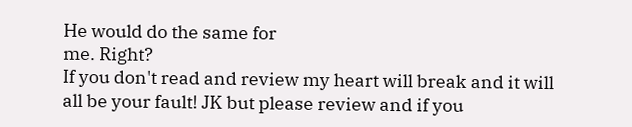He would do the same for
me. Right?
If you don't read and review my heart will break and it will all be your fault! JK but please review and if you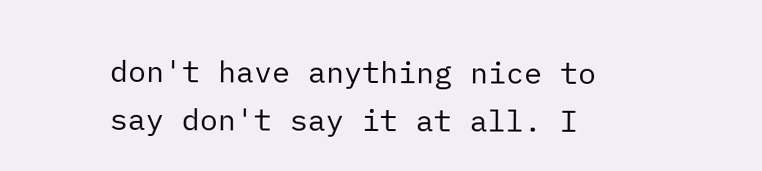don't have anything nice to say don't say it at all. I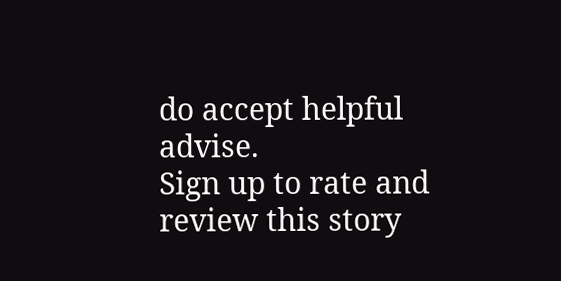do accept helpful advise.
Sign up to rate and review this story